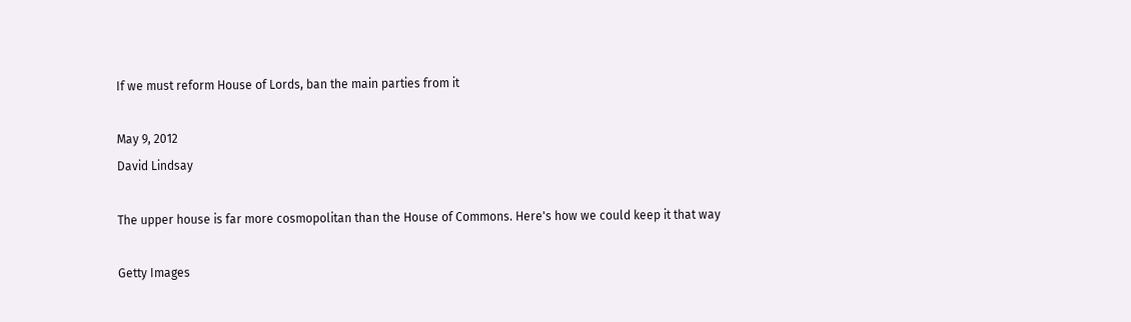If we must reform House of Lords, ban the main parties from it

May 9, 2012
David Lindsay

The upper house is far more cosmopolitan than the House of Commons. Here's how we could keep it that way

Getty Images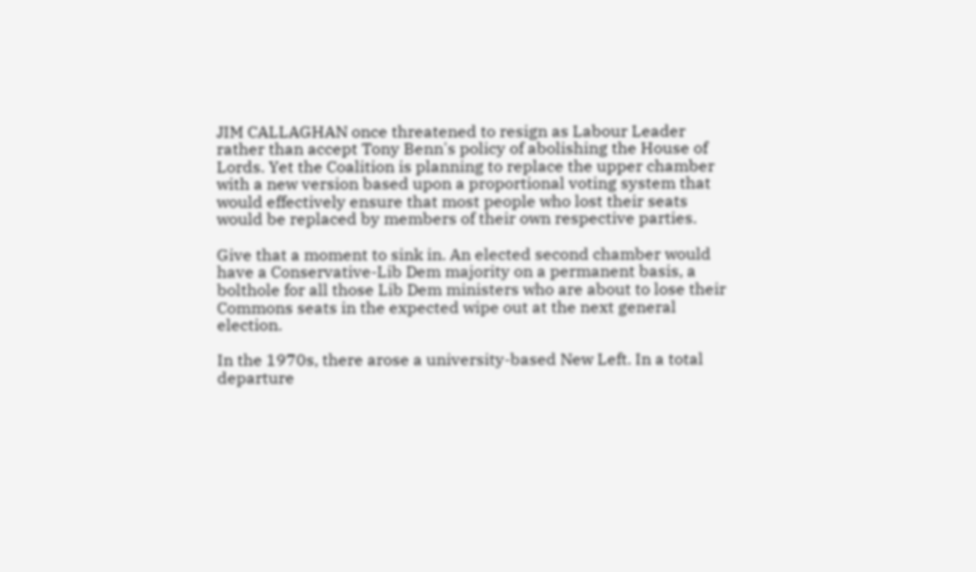JIM CALLAGHAN once threatened to resign as Labour Leader rather than accept Tony Benn's policy of abolishing the House of Lords. Yet the Coalition is planning to replace the upper chamber with a new version based upon a proportional voting system that would effectively ensure that most people who lost their seats would be replaced by members of their own respective parties.

Give that a moment to sink in. An elected second chamber would have a Conservative-Lib Dem majority on a permanent basis, a bolthole for all those Lib Dem ministers who are about to lose their Commons seats in the expected wipe out at the next general election.

In the 1970s, there arose a university-based New Left. In a total departure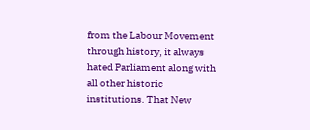from the Labour Movement through history, it always hated Parliament along with all other historic institutions. That New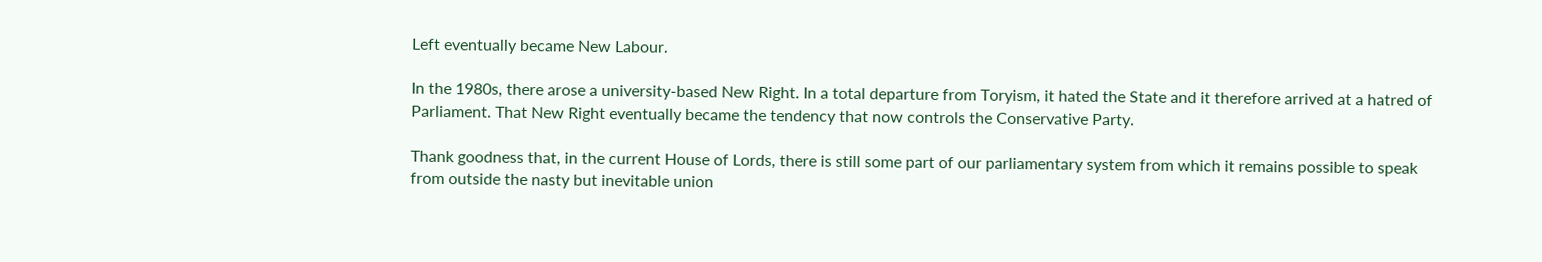Left eventually became New Labour.

In the 1980s, there arose a university-based New Right. In a total departure from Toryism, it hated the State and it therefore arrived at a hatred of Parliament. That New Right eventually became the tendency that now controls the Conservative Party.

Thank goodness that, in the current House of Lords, there is still some part of our parliamentary system from which it remains possible to speak from outside the nasty but inevitable union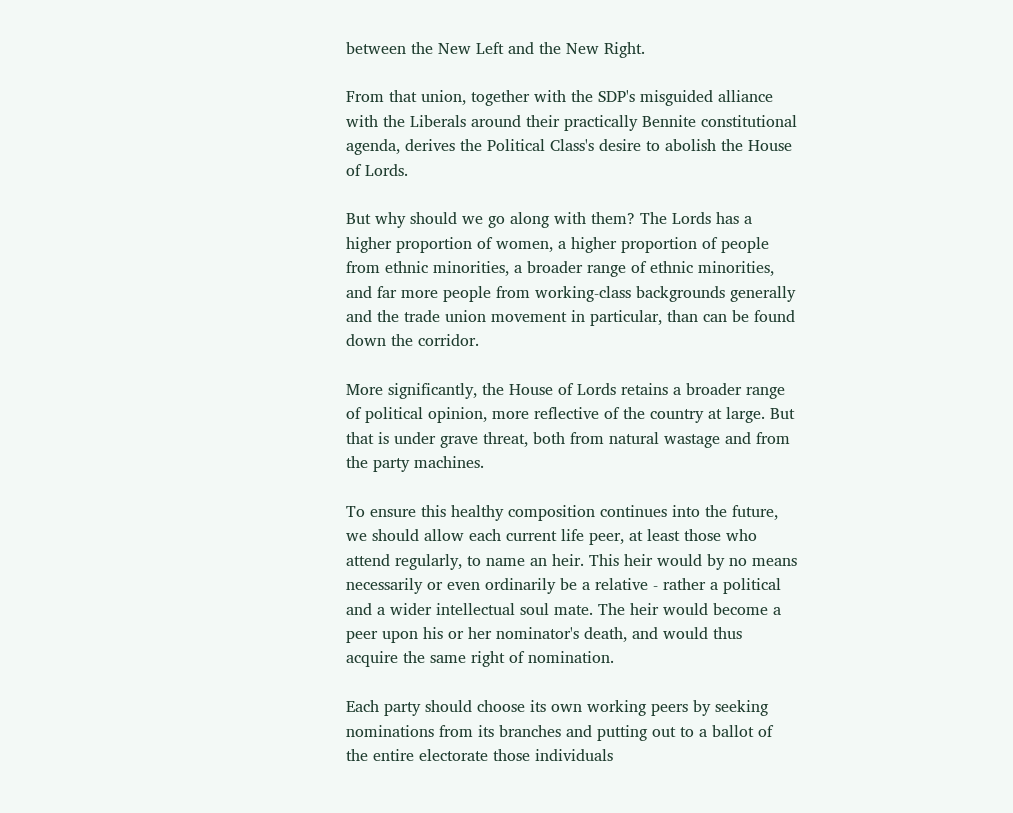between the New Left and the New Right.

From that union, together with the SDP's misguided alliance with the Liberals around their practically Bennite constitutional agenda, derives the Political Class's desire to abolish the House of Lords.

But why should we go along with them? The Lords has a higher proportion of women, a higher proportion of people from ethnic minorities, a broader range of ethnic minorities, and far more people from working-class backgrounds generally and the trade union movement in particular, than can be found down the corridor.

More significantly, the House of Lords retains a broader range of political opinion, more reflective of the country at large. But that is under grave threat, both from natural wastage and from the party machines.

To ensure this healthy composition continues into the future, we should allow each current life peer, at least those who attend regularly, to name an heir. This heir would by no means necessarily or even ordinarily be a relative - rather a political and a wider intellectual soul mate. The heir would become a peer upon his or her nominator's death, and would thus acquire the same right of nomination.

Each party should choose its own working peers by seeking nominations from its branches and putting out to a ballot of the entire electorate those individuals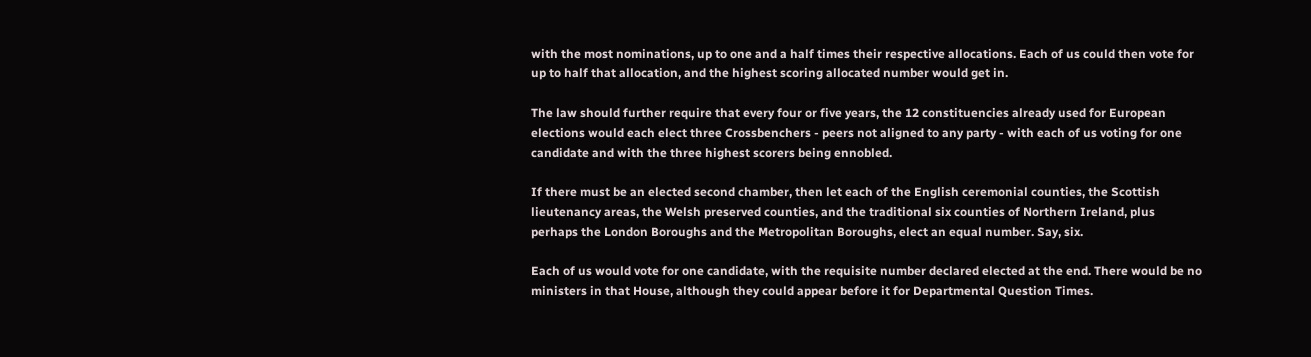with the most nominations, up to one and a half times their respective allocations. Each of us could then vote for up to half that allocation, and the highest scoring allocated number would get in.

The law should further require that every four or five years, the 12 constituencies already used for European elections would each elect three Crossbenchers - peers not aligned to any party - with each of us voting for one candidate and with the three highest scorers being ennobled.

If there must be an elected second chamber, then let each of the English ceremonial counties, the Scottish lieutenancy areas, the Welsh preserved counties, and the traditional six counties of Northern Ireland, plus perhaps the London Boroughs and the Metropolitan Boroughs, elect an equal number. Say, six.

Each of us would vote for one candidate, with the requisite number declared elected at the end. There would be no ministers in that House, although they could appear before it for Departmental Question Times.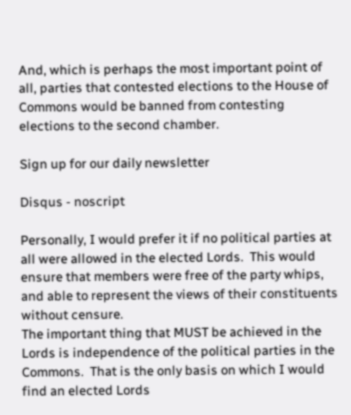And, which is perhaps the most important point of all, parties that contested elections to the House of Commons would be banned from contesting elections to the second chamber.

Sign up for our daily newsletter

Disqus - noscript

Personally, I would prefer it if no political parties at all were allowed in the elected Lords.  This would ensure that members were free of the party whips, and able to represent the views of their constituents without censure.
The important thing that MUST be achieved in the Lords is independence of the political parties in the Commons.  That is the only basis on which I would find an elected Lords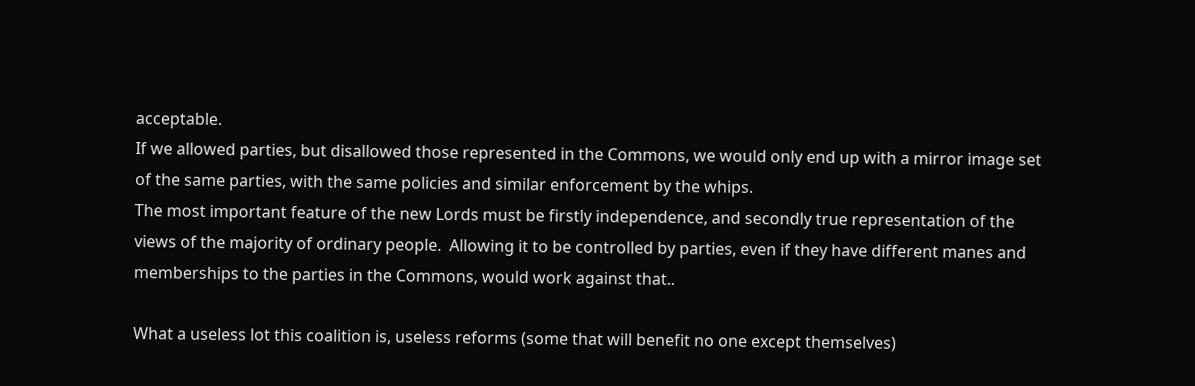acceptable.
If we allowed parties, but disallowed those represented in the Commons, we would only end up with a mirror image set of the same parties, with the same policies and similar enforcement by the whips.
The most important feature of the new Lords must be firstly independence, and secondly true representation of the views of the majority of ordinary people.  Allowing it to be controlled by parties, even if they have different manes and memberships to the parties in the Commons, would work against that..

What a useless lot this coalition is, useless reforms (some that will benefit no one except themselves)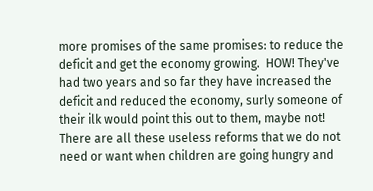more promises of the same promises: to reduce the deficit and get the economy growing.  HOW! They've had two years and so far they have increased the deficit and reduced the economy, surly someone of their ilk would point this out to them, maybe not!   There are all these useless reforms that we do not need or want when children are going hungry and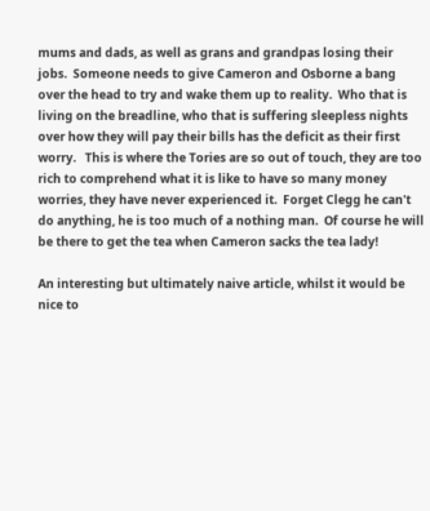mums and dads, as well as grans and grandpas losing their jobs.  Someone needs to give Cameron and Osborne a bang over the head to try and wake them up to reality.  Who that is living on the breadline, who that is suffering sleepless nights over how they will pay their bills has the deficit as their first worry.   This is where the Tories are so out of touch, they are too rich to comprehend what it is like to have so many money worries, they have never experienced it.  Forget Clegg he can't do anything, he is too much of a nothing man.  Of course he will be there to get the tea when Cameron sacks the tea lady!

An interesting but ultimately naive article, whilst it would be nice to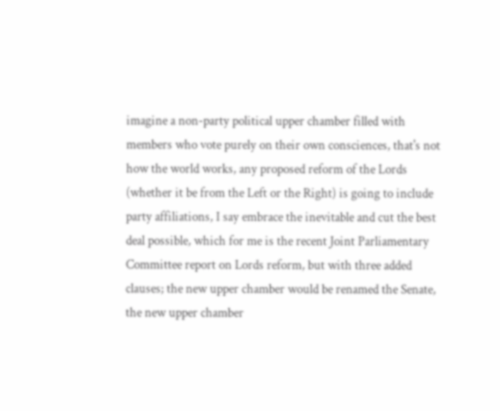imagine a non-party political upper chamber filled with members who vote purely on their own consciences, that's not how the world works, any proposed reform of the Lords (whether it be from the Left or the Right) is going to include party affiliations, I say embrace the inevitable and cut the best deal possible, which for me is the recent Joint Parliamentary Committee report on Lords reform, but with three added clauses; the new upper chamber would be renamed the Senate, the new upper chamber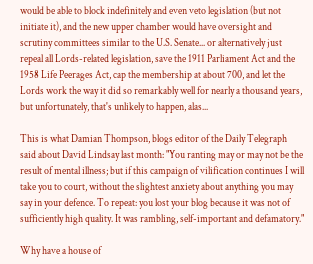would be able to block indefinitely and even veto legislation (but not initiate it), and the new upper chamber would have oversight and scrutiny committees similar to the U.S. Senate... or alternatively just repeal all Lords-related legislation, save the 1911 Parliament Act and the 1958 Life Peerages Act, cap the membership at about 700, and let the Lords work the way it did so remarkably well for nearly a thousand years, but unfortunately, that's unlikely to happen, alas...

This is what Damian Thompson, blogs editor of the Daily Telegraph said about David Lindsay last month: "You ranting may or may not be the result of mental illness; but if this campaign of vilification continues I will take you to court, without the slightest anxiety about anything you may say in your defence. To repeat: you lost your blog because it was not of sufficiently high quality. It was rambling, self-important and defamatory."

Why have a house of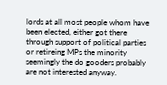lords at all most people whom have been elected, either got there through support of political parties or retireing MPs the minority seemingly the do gooders probably are not interested anyway.